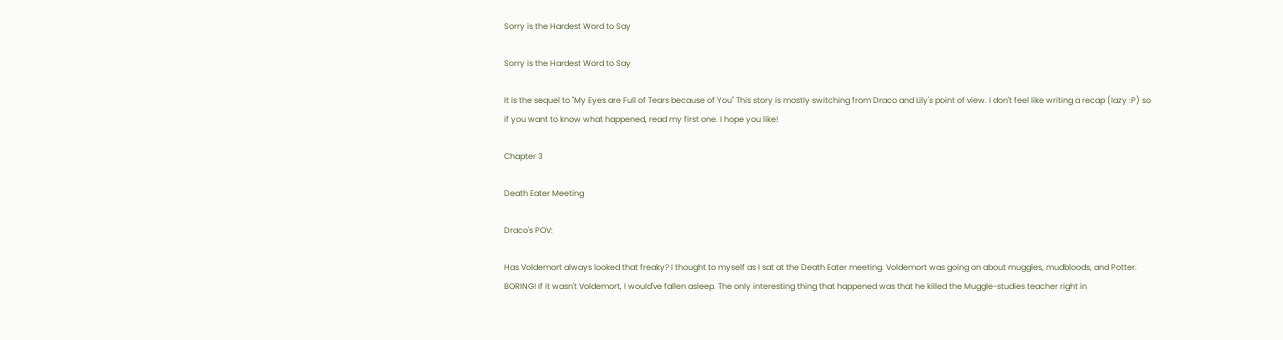Sorry is the Hardest Word to Say

Sorry is the Hardest Word to Say

It is the sequel to "My Eyes are Full of Tears because of You" This story is mostly switching from Draco and Lily's point of view. I don't feel like writing a recap (lazy :P) so if you want to know what happened, read my first one. I hope you like!

Chapter 3

Death Eater Meeting

Draco's POV:

Has Voldemort always looked that freaky? I thought to myself as I sat at the Death Eater meeting. Voldemort was going on about muggles, mudbloods, and Potter. BORING! If it wasn't Voldemort, I would've fallen asleep. The only interesting thing that happened was that he killed the Muggle-studies teacher right in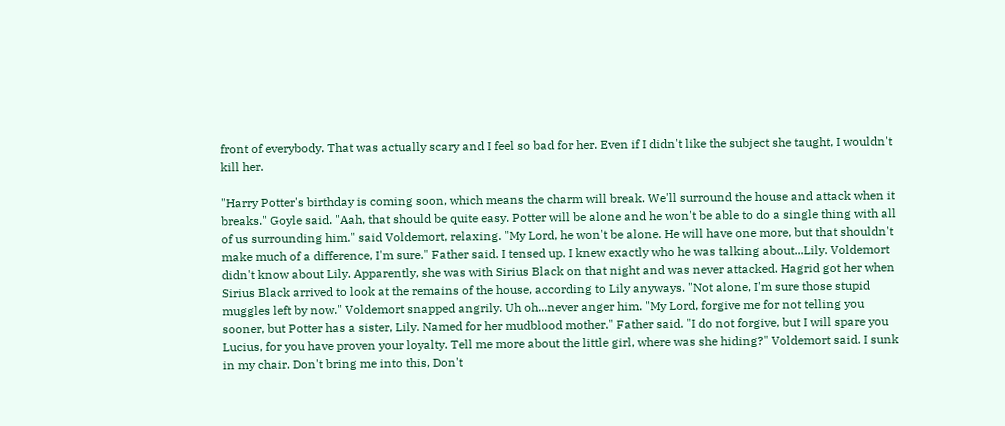front of everybody. That was actually scary and I feel so bad for her. Even if I didn't like the subject she taught, I wouldn't kill her.

"Harry Potter's birthday is coming soon, which means the charm will break. We'll surround the house and attack when it breaks." Goyle said. "Aah, that should be quite easy. Potter will be alone and he won't be able to do a single thing with all of us surrounding him." said Voldemort, relaxing. "My Lord, he won't be alone. He will have one more, but that shouldn't make much of a difference, I'm sure." Father said. I tensed up. I knew exactly who he was talking about...Lily. Voldemort didn't know about Lily. Apparently, she was with Sirius Black on that night and was never attacked. Hagrid got her when Sirius Black arrived to look at the remains of the house, according to Lily anyways. "Not alone, I'm sure those stupid muggles left by now." Voldemort snapped angrily. Uh oh...never anger him. "My Lord, forgive me for not telling you sooner, but Potter has a sister, Lily. Named for her mudblood mother." Father said. "I do not forgive, but I will spare you Lucius, for you have proven your loyalty. Tell me more about the little girl, where was she hiding?" Voldemort said. I sunk in my chair. Don't bring me into this, Don't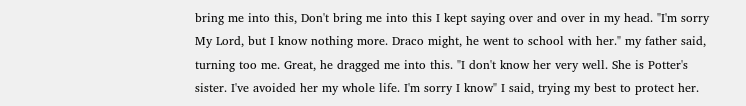bring me into this, Don't bring me into this I kept saying over and over in my head. "I'm sorry My Lord, but I know nothing more. Draco might, he went to school with her." my father said, turning too me. Great, he dragged me into this. "I don't know her very well. She is Potter's sister. I've avoided her my whole life. I'm sorry I know" I said, trying my best to protect her.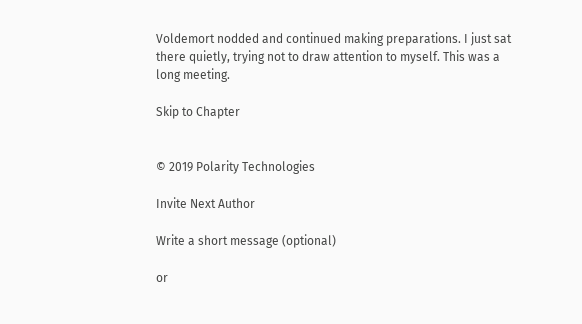Voldemort nodded and continued making preparations. I just sat there quietly, trying not to draw attention to myself. This was a long meeting.

Skip to Chapter


© 2019 Polarity Technologies

Invite Next Author

Write a short message (optional)

or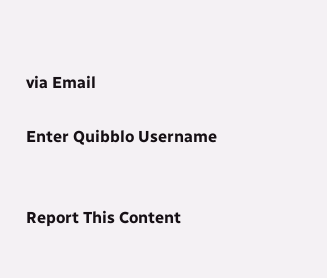via Email

Enter Quibblo Username


Report This Content